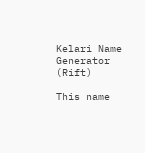Kelari Name Generator (Rift)

This name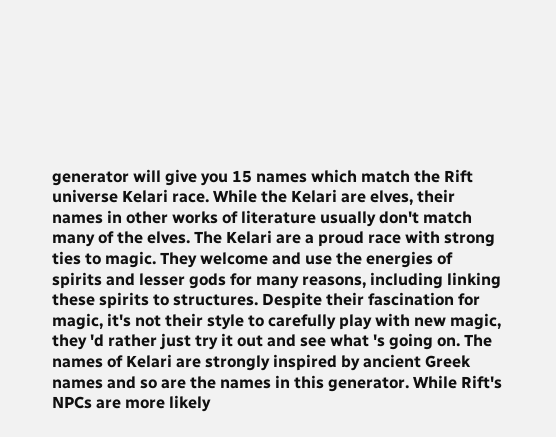generator will give you 15 names which match the Rift universe Kelari race. While the Kelari are elves, their names in other works of literature usually don't match many of the elves. The Kelari are a proud race with strong ties to magic. They welcome and use the energies of spirits and lesser gods for many reasons, including linking these spirits to structures. Despite their fascination for magic, it's not their style to carefully play with new magic, they 'd rather just try it out and see what 's going on. The names of Kelari are strongly inspired by ancient Greek names and so are the names in this generator. While Rift's NPCs are more likely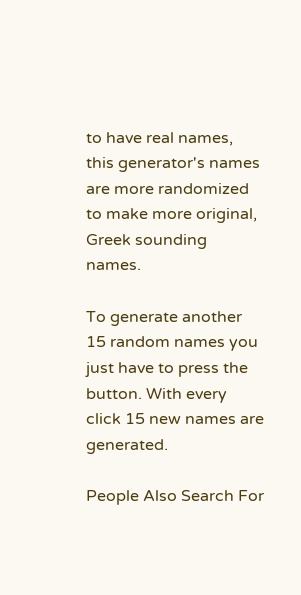to have real names, this generator's names are more randomized to make more original, Greek sounding names.

To generate another 15 random names you just have to press the button. With every click 15 new names are generated.

People Also Search For